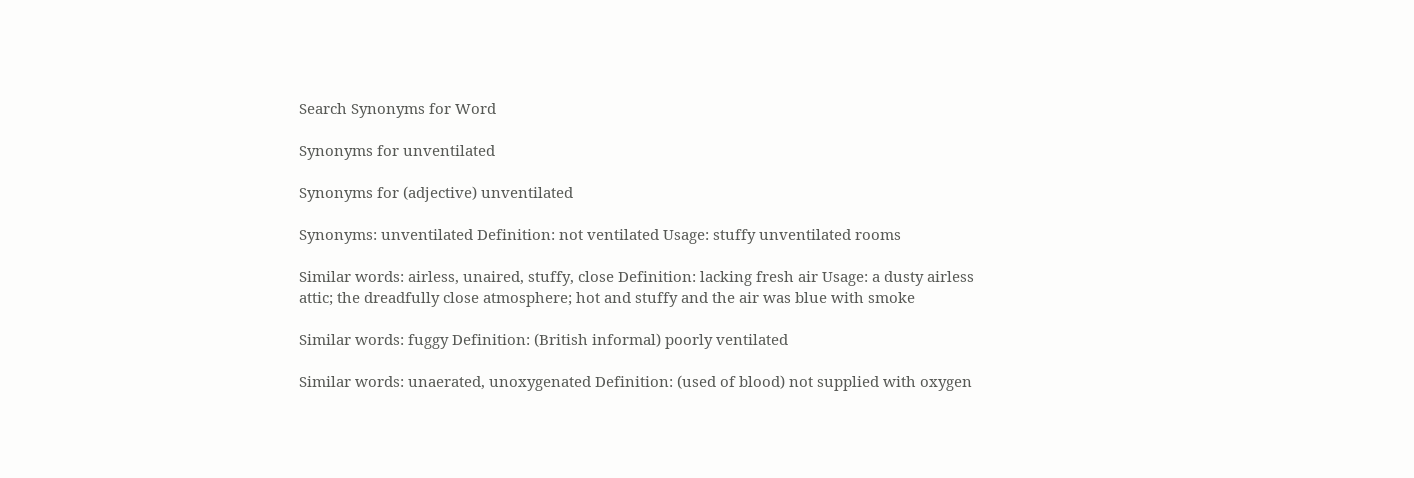Search Synonyms for Word

Synonyms for unventilated

Synonyms for (adjective) unventilated

Synonyms: unventilated Definition: not ventilated Usage: stuffy unventilated rooms

Similar words: airless, unaired, stuffy, close Definition: lacking fresh air Usage: a dusty airless attic; the dreadfully close atmosphere; hot and stuffy and the air was blue with smoke

Similar words: fuggy Definition: (British informal) poorly ventilated

Similar words: unaerated, unoxygenated Definition: (used of blood) not supplied with oxygen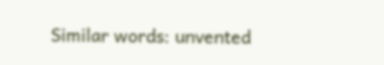Similar words: unvented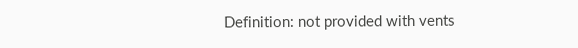Definition: not provided with vents